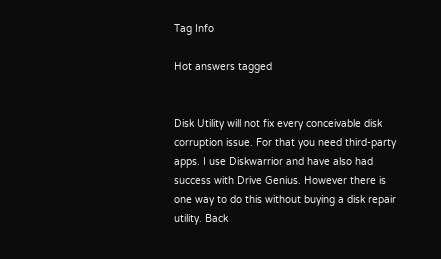Tag Info

Hot answers tagged


Disk Utility will not fix every conceivable disk corruption issue. For that you need third-party apps. I use Diskwarrior and have also had success with Drive Genius. However there is one way to do this without buying a disk repair utility. Back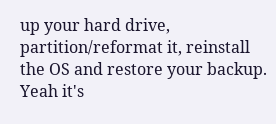up your hard drive, partition/reformat it, reinstall the OS and restore your backup. Yeah it's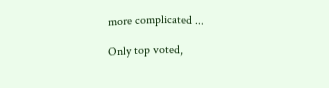more complicated ...

Only top voted,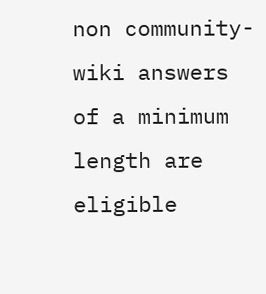non community-wiki answers of a minimum length are eligible